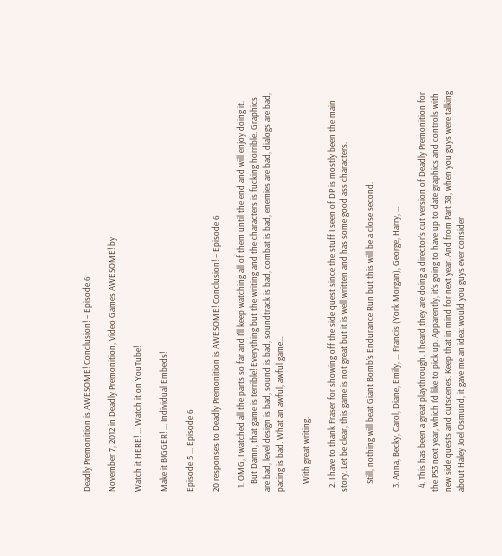Deadly Premonition is AWESOME! Conclusion! – Episode 6

November 7, 2012 in Deadly Premonition, Video Games AWESOME! by

Watch it HERE! ... Watch it on YouTube!

Make it BIGGER! ... Individual Embeds!

Episode 5 ... Episode 6

20 responses to Deadly Premonition is AWESOME! Conclusion! – Episode 6

  1. OMG, I watched all the parts so far and I’ll keep watching all of them until the end and will enjoy doing it.
    But Damn, that game is terrible! Everything but the writing and the characters is fucking horrible. Graphics are bad, level design is bad, sound is bad, soundtrack is bad, combat is bad, enemies are bad, dialogs are bad, pacing is bad. What an awful, awful game…

    With great writing.

  2. I have to thank Fraser for showing off the side quest since the stuff I seen of DP is mostly been the main story. Let be clear, this game is not great but it is well written and has some good ass characters.

    Still, nothing will beat Giant Bomb’s Endurance Run but this will be a close second.

  3. Anna, Becky, Carol, Diane, Emily, … Francis (York Morgan), George, Harry, …

  4. This has been a great playthrough. I heard they are doing a director’s cut version of Deadly Premonition for the PS3 next year, which I’d like to pick up. Apparently, it’s going to have up to date graphics and controls with new side quests and cutscenes. Keep that in mind for next year. And from Part 38, when you guys were talking about Haley Joel Osmund, it gave me an idea: would you guys ever consider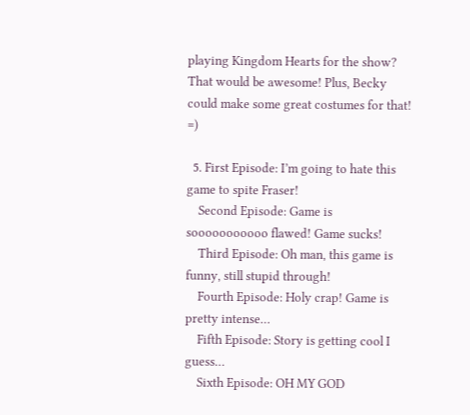playing Kingdom Hearts for the show? That would be awesome! Plus, Becky could make some great costumes for that! =)

  5. First Episode: I’m going to hate this game to spite Fraser!
    Second Episode: Game is sooooooooooo flawed! Game sucks!
    Third Episode: Oh man, this game is funny, still stupid through!
    Fourth Episode: Holy crap! Game is pretty intense…
    Fifth Episode: Story is getting cool I guess…
    Sixth Episode: OH MY GOD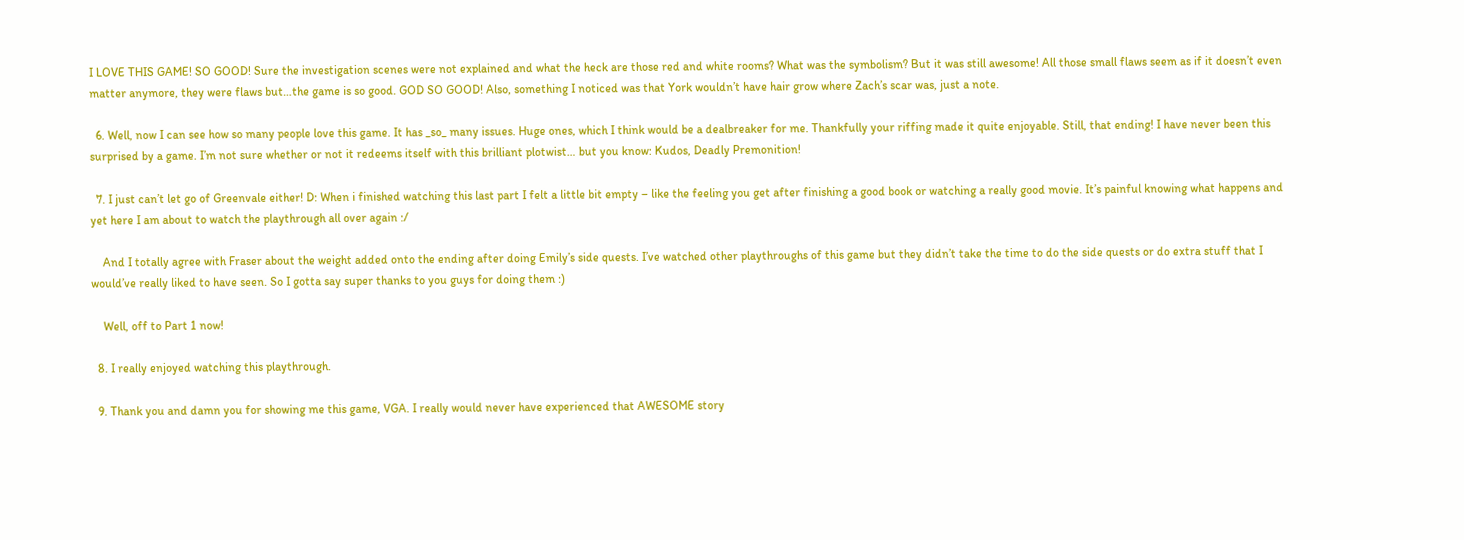I LOVE THIS GAME! SO GOOD! Sure the investigation scenes were not explained and what the heck are those red and white rooms? What was the symbolism? But it was still awesome! All those small flaws seem as if it doesn’t even matter anymore, they were flaws but…the game is so good. GOD SO GOOD! Also, something I noticed was that York wouldn’t have hair grow where Zach’s scar was, just a note.

  6. Well, now I can see how so many people love this game. It has _so_ many issues. Huge ones, which I think would be a dealbreaker for me. Thankfully your riffing made it quite enjoyable. Still, that ending! I have never been this surprised by a game. I’m not sure whether or not it redeems itself with this brilliant plotwist… but you know: Kudos, Deadly Premonition!

  7. I just can’t let go of Greenvale either! D: When i finished watching this last part I felt a little bit empty – like the feeling you get after finishing a good book or watching a really good movie. It’s painful knowing what happens and yet here I am about to watch the playthrough all over again :/

    And I totally agree with Fraser about the weight added onto the ending after doing Emily’s side quests. I’ve watched other playthroughs of this game but they didn’t take the time to do the side quests or do extra stuff that I would’ve really liked to have seen. So I gotta say super thanks to you guys for doing them :)

    Well, off to Part 1 now!

  8. I really enjoyed watching this playthrough.

  9. Thank you and damn you for showing me this game, VGA. I really would never have experienced that AWESOME story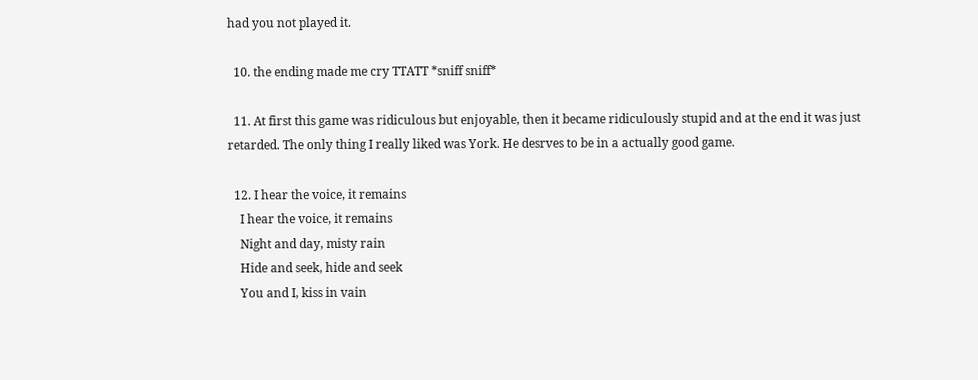had you not played it.

  10. the ending made me cry TTATT *sniff sniff*

  11. At first this game was ridiculous but enjoyable, then it became ridiculously stupid and at the end it was just retarded. The only thing I really liked was York. He desrves to be in a actually good game.

  12. I hear the voice, it remains
    I hear the voice, it remains
    Night and day, misty rain
    Hide and seek, hide and seek
    You and I, kiss in vain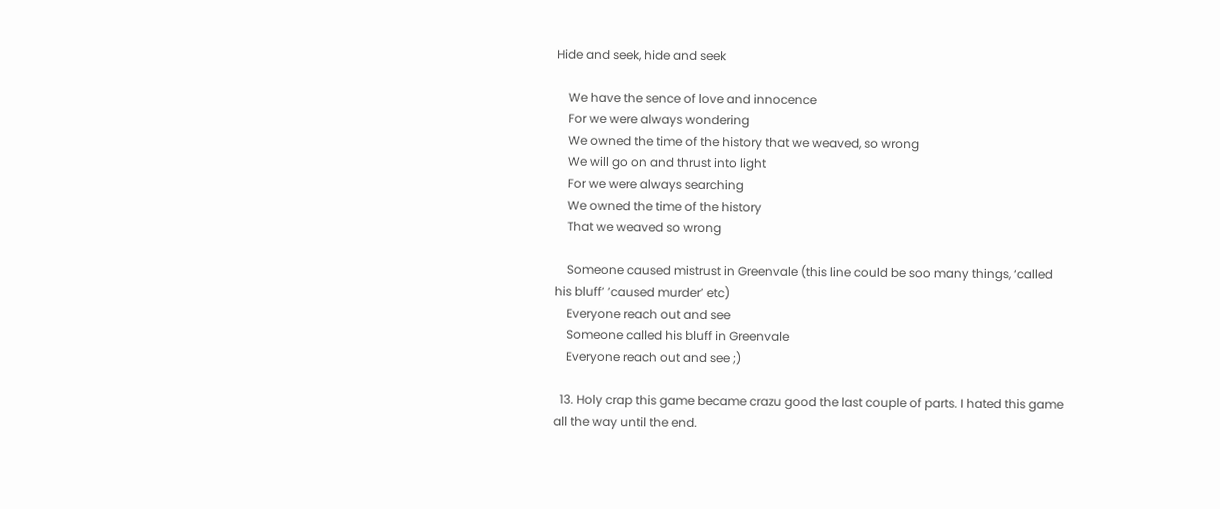Hide and seek, hide and seek

    We have the sence of love and innocence
    For we were always wondering
    We owned the time of the history that we weaved, so wrong
    We will go on and thrust into light
    For we were always searching
    We owned the time of the history
    That we weaved so wrong

    Someone caused mistrust in Greenvale (this line could be soo many things, ‘called his bluff’ ’caused murder’ etc)
    Everyone reach out and see
    Someone called his bluff in Greenvale
    Everyone reach out and see ;)

  13. Holy crap this game became crazu good the last couple of parts. I hated this game all the way until the end.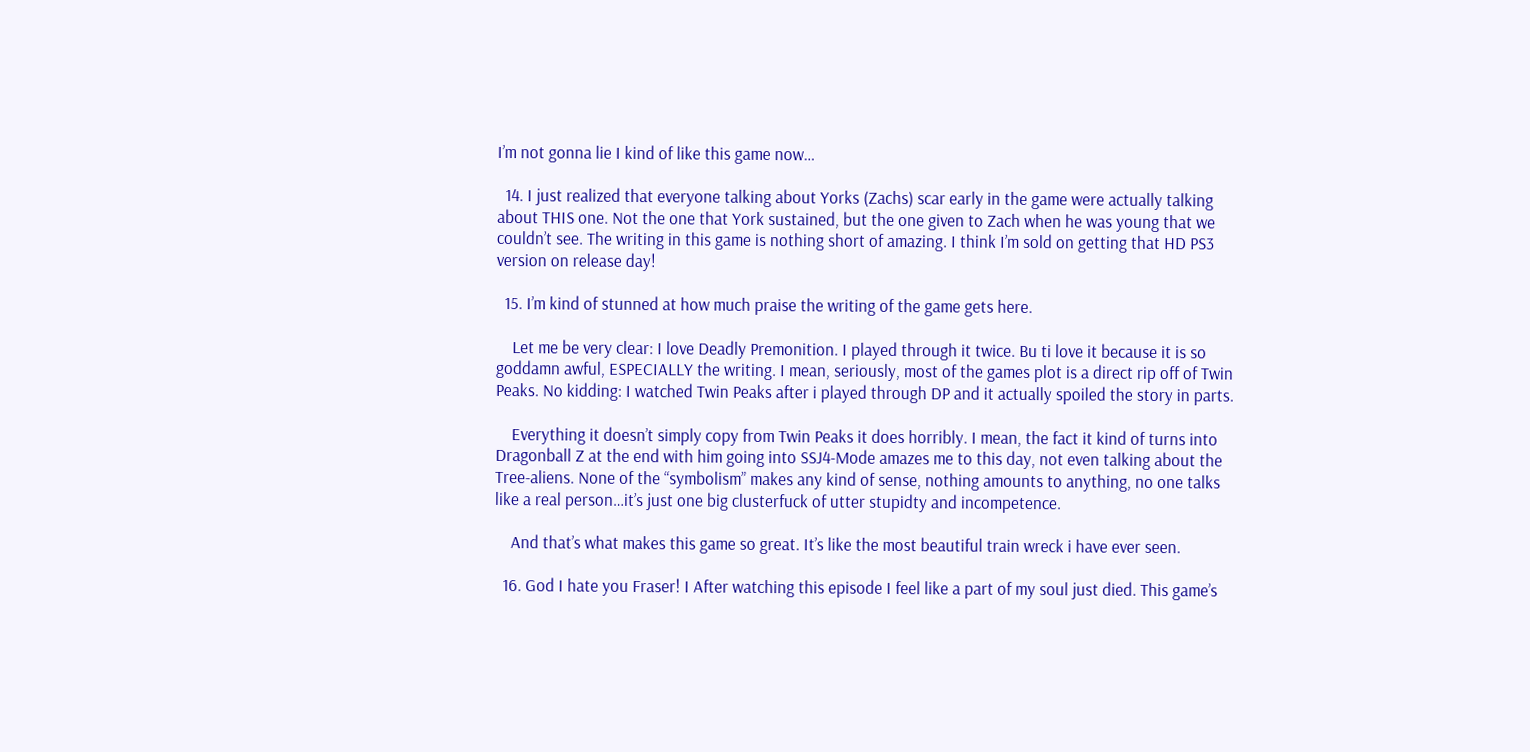I’m not gonna lie I kind of like this game now…

  14. I just realized that everyone talking about Yorks (Zachs) scar early in the game were actually talking about THIS one. Not the one that York sustained, but the one given to Zach when he was young that we couldn’t see. The writing in this game is nothing short of amazing. I think I’m sold on getting that HD PS3 version on release day!

  15. I’m kind of stunned at how much praise the writing of the game gets here.

    Let me be very clear: I love Deadly Premonition. I played through it twice. Bu ti love it because it is so goddamn awful, ESPECIALLY the writing. I mean, seriously, most of the games plot is a direct rip off of Twin Peaks. No kidding: I watched Twin Peaks after i played through DP and it actually spoiled the story in parts.

    Everything it doesn’t simply copy from Twin Peaks it does horribly. I mean, the fact it kind of turns into Dragonball Z at the end with him going into SSJ4-Mode amazes me to this day, not even talking about the Tree-aliens. None of the “symbolism” makes any kind of sense, nothing amounts to anything, no one talks like a real person…it’s just one big clusterfuck of utter stupidty and incompetence.

    And that’s what makes this game so great. It’s like the most beautiful train wreck i have ever seen.

  16. God I hate you Fraser! I After watching this episode I feel like a part of my soul just died. This game’s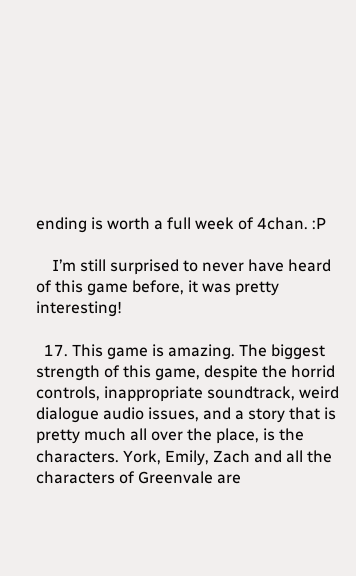ending is worth a full week of 4chan. :P

    I’m still surprised to never have heard of this game before, it was pretty interesting!

  17. This game is amazing. The biggest strength of this game, despite the horrid controls, inappropriate soundtrack, weird dialogue audio issues, and a story that is pretty much all over the place, is the characters. York, Emily, Zach and all the characters of Greenvale are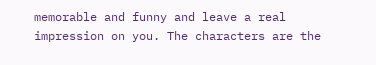memorable and funny and leave a real impression on you. The characters are the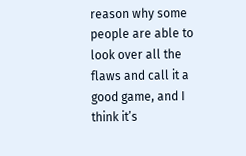reason why some people are able to look over all the flaws and call it a good game, and I think it’s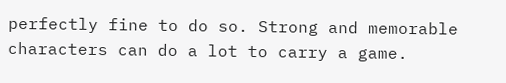perfectly fine to do so. Strong and memorable characters can do a lot to carry a game.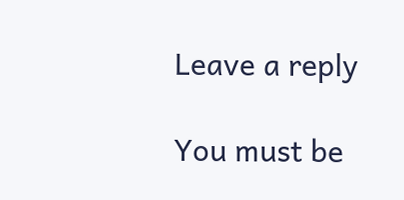Leave a reply

You must be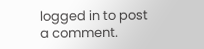logged in to post a comment.